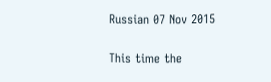Russian 07 Nov 2015


This time the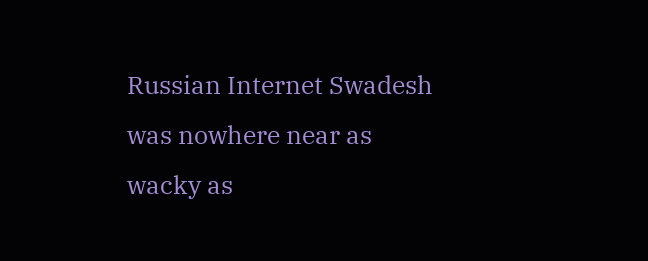Russian Internet Swadesh was nowhere near as wacky as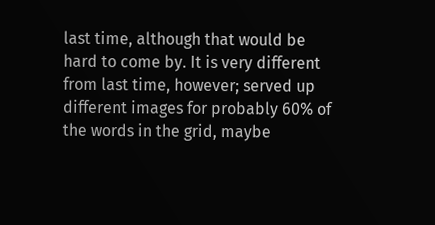last time, although that would be hard to come by. It is very different from last time, however; served up different images for probably 60% of the words in the grid, maybe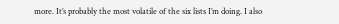more. It’s probably the most volatile of the six lists I’m doing. I also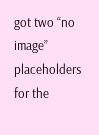got two “no image” placeholders for the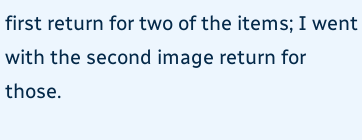first return for two of the items; I went with the second image return for those.